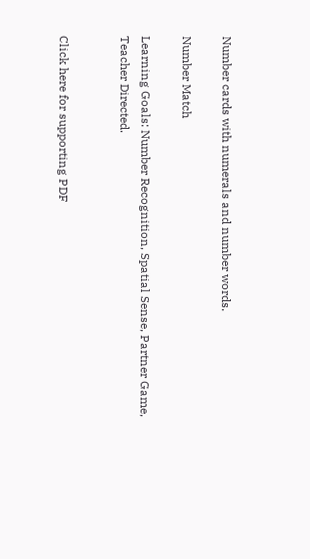Number cards with numerals and number words.

Number Match

Learning Goals: Number Recognition, Spatial Sense, Partner Game, Teacher Directed.


Click here for supporting PDF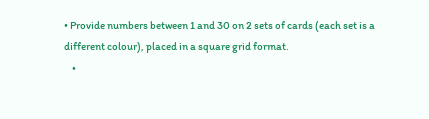• Provide numbers between 1 and 30 on 2 sets of cards (each set is a different colour), placed in a square grid format.
    •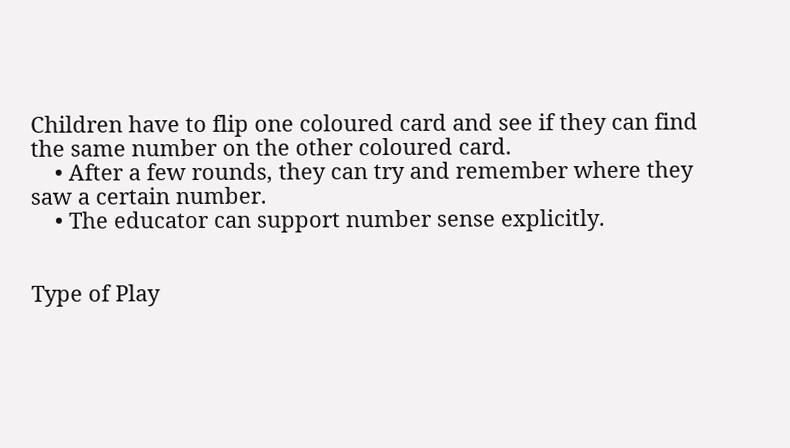Children have to flip one coloured card and see if they can find the same number on the other coloured card.
    • After a few rounds, they can try and remember where they saw a certain number.
    • The educator can support number sense explicitly.


Type of Play